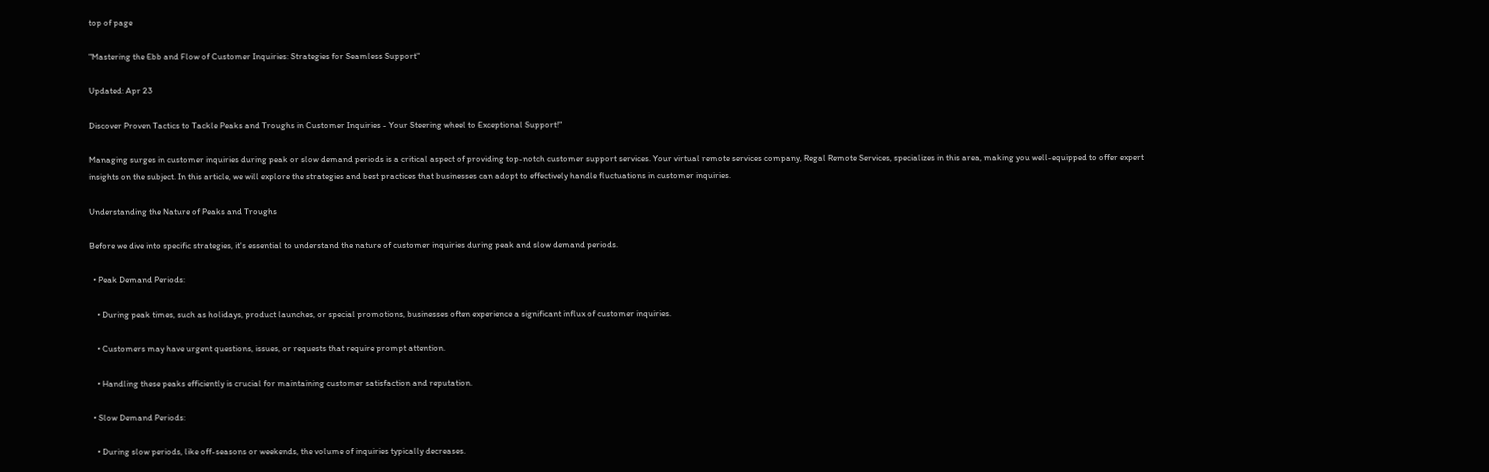top of page

"Mastering the Ebb and Flow of Customer Inquiries: Strategies for Seamless Support"

Updated: Apr 23

Discover Proven Tactics to Tackle Peaks and Troughs in Customer Inquiries - Your Steering wheel to Exceptional Support!"

Managing surges in customer inquiries during peak or slow demand periods is a critical aspect of providing top-notch customer support services. Your virtual remote services company, Regal Remote Services, specializes in this area, making you well-equipped to offer expert insights on the subject. In this article, we will explore the strategies and best practices that businesses can adopt to effectively handle fluctuations in customer inquiries.

Understanding the Nature of Peaks and Troughs

Before we dive into specific strategies, it's essential to understand the nature of customer inquiries during peak and slow demand periods.

  • Peak Demand Periods:

    • During peak times, such as holidays, product launches, or special promotions, businesses often experience a significant influx of customer inquiries.

    • Customers may have urgent questions, issues, or requests that require prompt attention.

    • Handling these peaks efficiently is crucial for maintaining customer satisfaction and reputation.

  • Slow Demand Periods:

    • During slow periods, like off-seasons or weekends, the volume of inquiries typically decreases.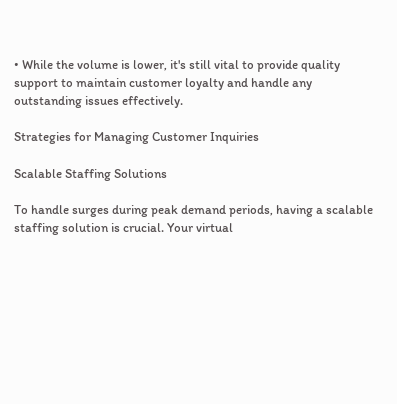• While the volume is lower, it's still vital to provide quality support to maintain customer loyalty and handle any outstanding issues effectively.

Strategies for Managing Customer Inquiries

Scalable Staffing Solutions

To handle surges during peak demand periods, having a scalable staffing solution is crucial. Your virtual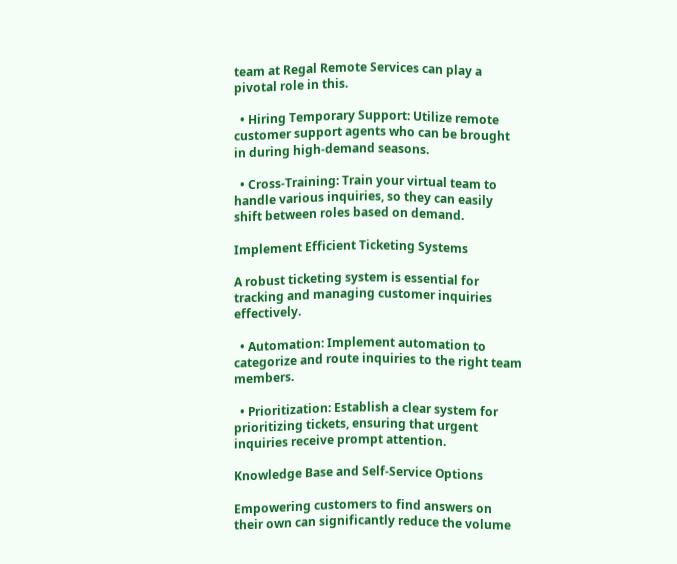team at Regal Remote Services can play a pivotal role in this.

  • Hiring Temporary Support: Utilize remote customer support agents who can be brought in during high-demand seasons.

  • Cross-Training: Train your virtual team to handle various inquiries, so they can easily shift between roles based on demand.

Implement Efficient Ticketing Systems

A robust ticketing system is essential for tracking and managing customer inquiries effectively.

  • Automation: Implement automation to categorize and route inquiries to the right team members.

  • Prioritization: Establish a clear system for prioritizing tickets, ensuring that urgent inquiries receive prompt attention.

Knowledge Base and Self-Service Options

Empowering customers to find answers on their own can significantly reduce the volume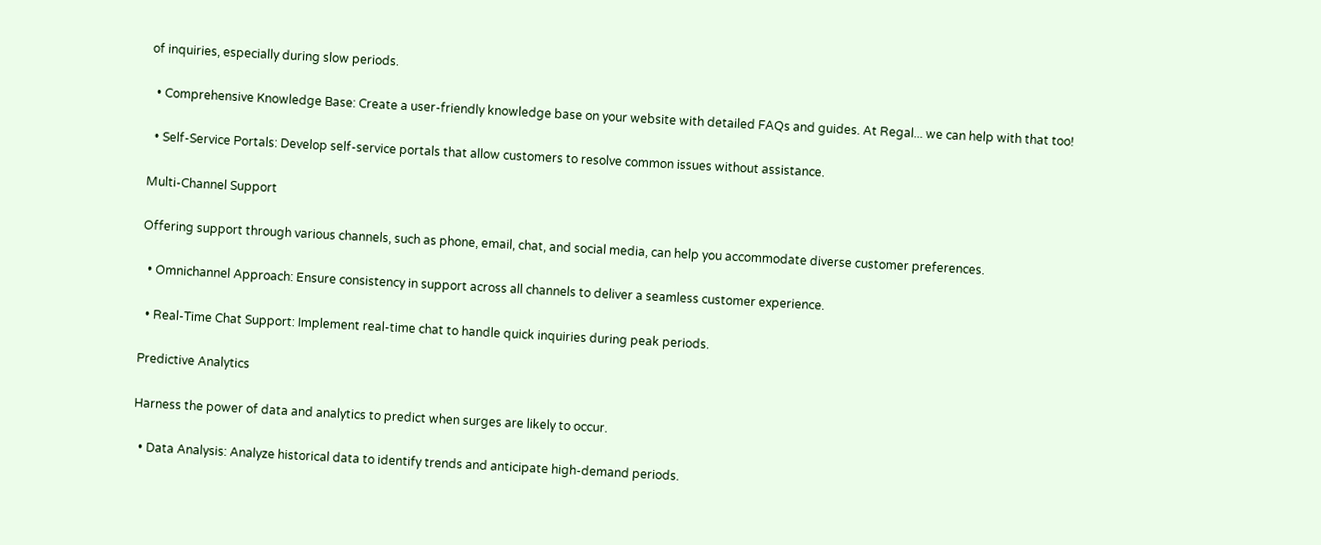of inquiries, especially during slow periods.

  • Comprehensive Knowledge Base: Create a user-friendly knowledge base on your website with detailed FAQs and guides. At Regal... we can help with that too!

  • Self-Service Portals: Develop self-service portals that allow customers to resolve common issues without assistance.

Multi-Channel Support

Offering support through various channels, such as phone, email, chat, and social media, can help you accommodate diverse customer preferences.

  • Omnichannel Approach: Ensure consistency in support across all channels to deliver a seamless customer experience.

  • Real-Time Chat Support: Implement real-time chat to handle quick inquiries during peak periods.

Predictive Analytics

Harness the power of data and analytics to predict when surges are likely to occur.

  • Data Analysis: Analyze historical data to identify trends and anticipate high-demand periods.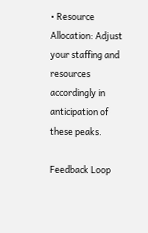• Resource Allocation: Adjust your staffing and resources accordingly in anticipation of these peaks.

Feedback Loop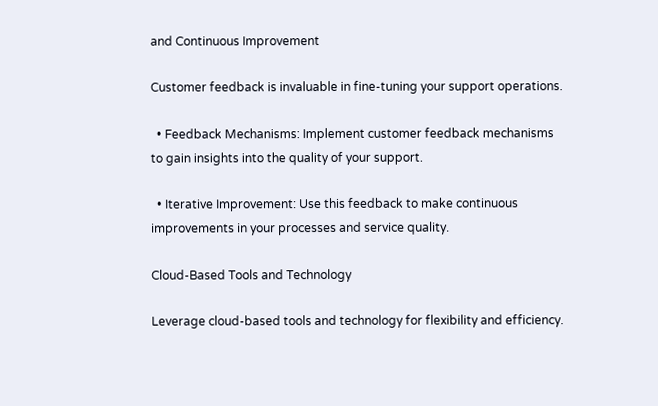and Continuous Improvement

Customer feedback is invaluable in fine-tuning your support operations.

  • Feedback Mechanisms: Implement customer feedback mechanisms to gain insights into the quality of your support.

  • Iterative Improvement: Use this feedback to make continuous improvements in your processes and service quality.

Cloud-Based Tools and Technology

Leverage cloud-based tools and technology for flexibility and efficiency.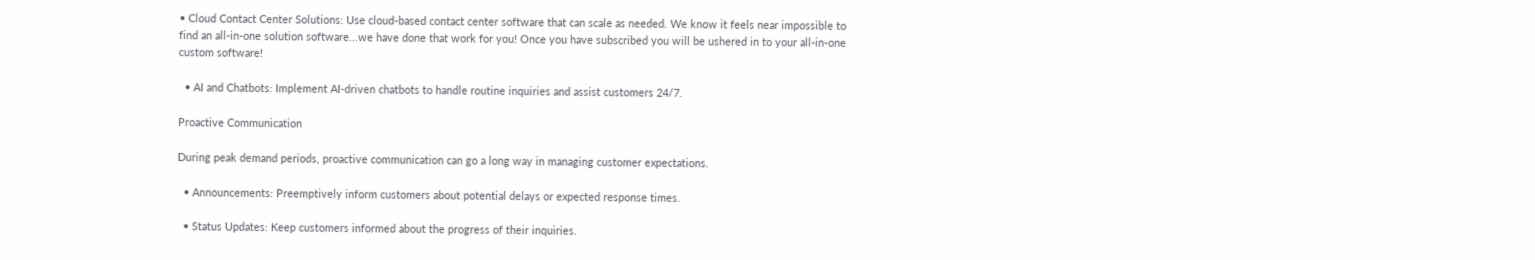• Cloud Contact Center Solutions: Use cloud-based contact center software that can scale as needed. We know it feels near impossible to find an all-in-one solution software...we have done that work for you! Once you have subscribed you will be ushered in to your all-in-one custom software!

  • AI and Chatbots: Implement AI-driven chatbots to handle routine inquiries and assist customers 24/7.

Proactive Communication

During peak demand periods, proactive communication can go a long way in managing customer expectations.

  • Announcements: Preemptively inform customers about potential delays or expected response times.

  • Status Updates: Keep customers informed about the progress of their inquiries.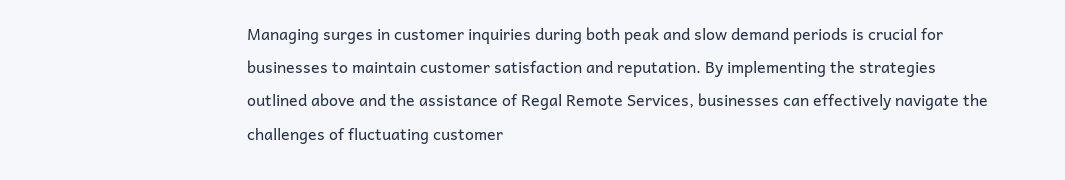Managing surges in customer inquiries during both peak and slow demand periods is crucial for businesses to maintain customer satisfaction and reputation. By implementing the strategies outlined above and the assistance of Regal Remote Services, businesses can effectively navigate the challenges of fluctuating customer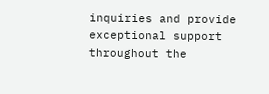inquiries and provide exceptional support throughout the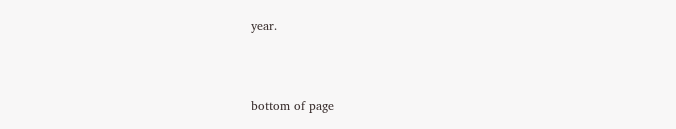year.



bottom of page